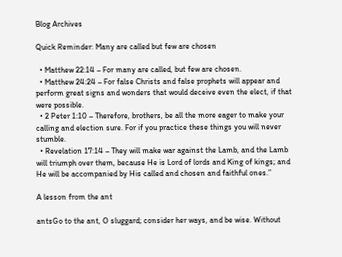Blog Archives

Quick Reminder: Many are called but few are chosen

  • Matthew 22:14 – For many are called, but few are chosen.
  • Matthew 24:24 – For false Christs and false prophets will appear and perform great signs and wonders that would deceive even the elect, if that were possible.
  • 2 Peter 1:10 – Therefore, brothers, be all the more eager to make your calling and election sure. For if you practice these things you will never stumble.
  • Revelation 17:14 – They will make war against the Lamb, and the Lamb will triumph over them, because He is Lord of lords and King of kings; and He will be accompanied by His called and chosen and faithful ones.”

A lesson from the ant

antsGo to the ant, O sluggard; consider her ways, and be wise. Without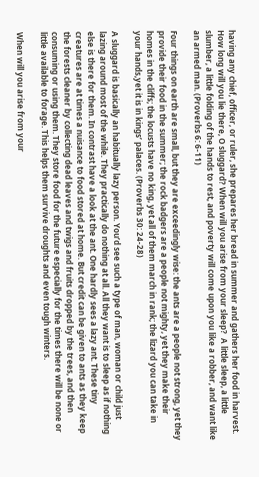having any chief, officer, or ruler, she prepares her bread in summer and gathers her food in harvest. How long will you lie there, O sluggard? When will you arise from your sleep?  A little sleep, a little slumber, a little folding of the hands to rest, and poverty will come upon you like a robber, and want like an armed man. (Proverbs 6: 6-11)

Four things on earth are small, but they are exceedingly wise: the ants are a people not strong, yet they provide their food in the summer; the rock badgers are a people not mighty, yet they make their homes in the cliffs; the locusts have no king, yet all of them march in rank; the lizard you can take in your hands,yet it is in kings’ palaces. (Proverbs 30: 24-28)

A sluggard is basically an habitually lazy person. You’d see such a type of man, woman or child just lazing around most of the while. They practically do nothing at all. All they want is to sleep as if nothing else is there for them. In contrast have a look at the ant. One hardly sees a lazy ant. These tiny creatures are at times a nuisance to food stored at home. But credit can be given to ants as they keep the forests cleaner by collecting dead leaves and twigs and fruits dropped by the trees, and then consuming or using them. They store food for the future especially for the times there will be none or little available to forage. This helps them survive droughts and even tough winters.

When will you arise from your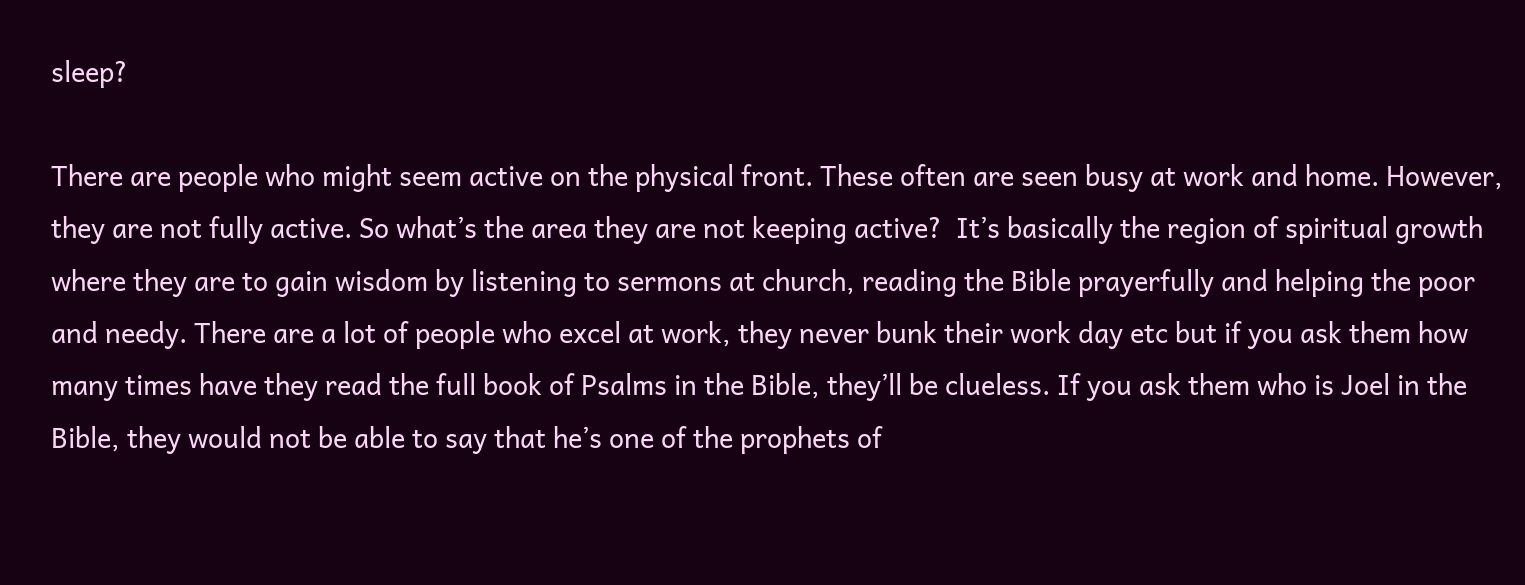sleep?

There are people who might seem active on the physical front. These often are seen busy at work and home. However, they are not fully active. So what’s the area they are not keeping active?  It’s basically the region of spiritual growth where they are to gain wisdom by listening to sermons at church, reading the Bible prayerfully and helping the poor and needy. There are a lot of people who excel at work, they never bunk their work day etc but if you ask them how many times have they read the full book of Psalms in the Bible, they’ll be clueless. If you ask them who is Joel in the Bible, they would not be able to say that he’s one of the prophets of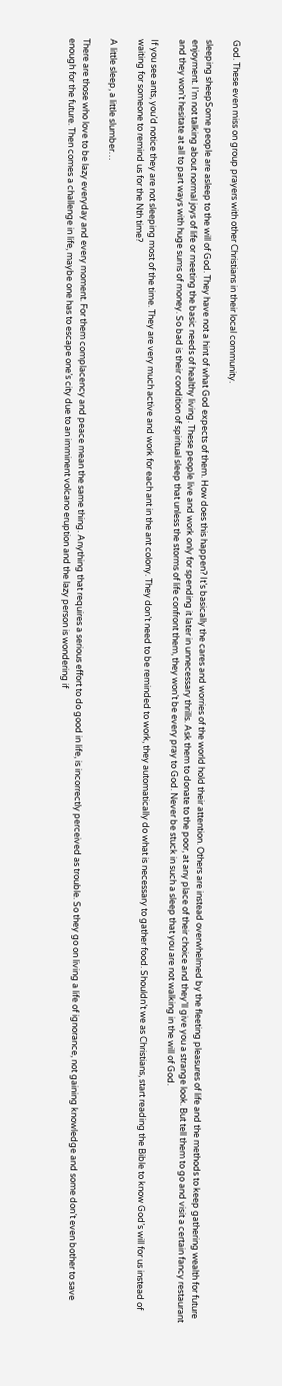God. These even miss on group prayers with other Christians in their local community.

sleeping sheepSome people are asleep to the will of God. They have not a hint of what God expects of them. How does this happen? It’s basically the cares and worries of the world hold their attention. Others are instead overwhelmed by the fleeting pleasures of life and the methods to keep gathering wealth for future enjoyment. I’m not talking about normal joys of life or meeting the basic needs of healthy living. These people live and work only for spending it later in unnecessary thrills. Ask them to donate to the poor, at any place of their choice and they’ll give you a strange look. But tell them to go and visit a certain fancy restaurant and they won’t hesitate at all to part ways with huge sums of money. So bad is their condition of spiritual sleep that unless the storms of life confront them, they won’t be every pray to God. Never be stuck in such a sleep that you are not walking in the will of God.

If you see ants, you’d notice they are not sleeping most of the time. They are very much active and work for each ant in the ant colony. They don’t need to be reminded to work, they automatically do what is necessary to gather food. Shouldn’t we as Christians, start reading the Bible to know God’s will for us instead of waiting for someone to remind us for the Nth time?

A little sleep, a little slumber…

There are those who love to be lazy everyday and every moment. For them complacency and peace mean the same thing. Anything that requires a serious effort to do good in life, is incorrectly perceived as trouble. So they go on living a life of ignorance, not gaining knowledge and some don’t even bother to save enough for the future. Then comes a challenge in life, maybe one has to escape one’s city due to an imminent volcano eruption and the lazy person is wondering if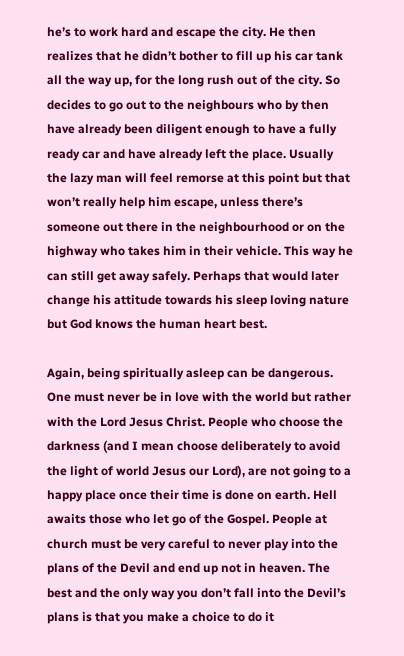he’s to work hard and escape the city. He then realizes that he didn’t bother to fill up his car tank all the way up, for the long rush out of the city. So decides to go out to the neighbours who by then have already been diligent enough to have a fully ready car and have already left the place. Usually the lazy man will feel remorse at this point but that won’t really help him escape, unless there’s someone out there in the neighbourhood or on the highway who takes him in their vehicle. This way he can still get away safely. Perhaps that would later change his attitude towards his sleep loving nature but God knows the human heart best.

Again, being spiritually asleep can be dangerous. One must never be in love with the world but rather with the Lord Jesus Christ. People who choose the darkness (and I mean choose deliberately to avoid the light of world Jesus our Lord), are not going to a happy place once their time is done on earth. Hell awaits those who let go of the Gospel. People at church must be very careful to never play into the plans of the Devil and end up not in heaven. The best and the only way you don’t fall into the Devil’s plans is that you make a choice to do it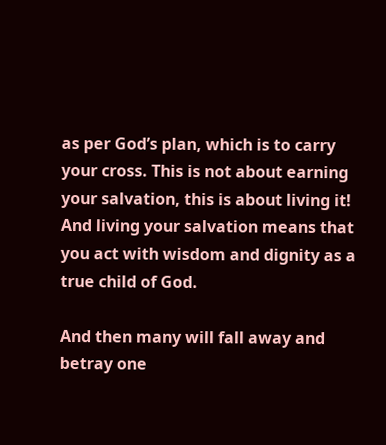as per God’s plan, which is to carry your cross. This is not about earning your salvation, this is about living it! And living your salvation means that you act with wisdom and dignity as a true child of God.

And then many will fall away and betray one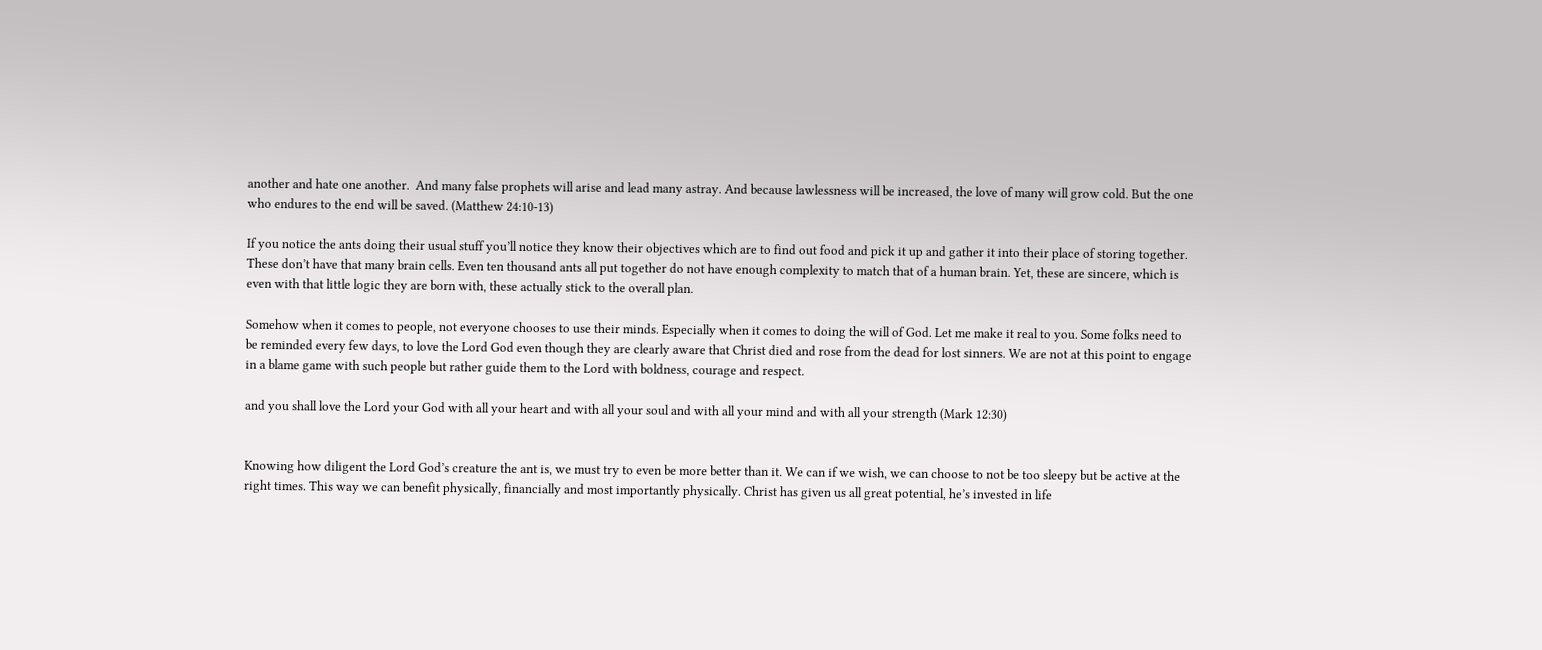another and hate one another.  And many false prophets will arise and lead many astray. And because lawlessness will be increased, the love of many will grow cold. But the one who endures to the end will be saved. (Matthew 24:10-13)

If you notice the ants doing their usual stuff you’ll notice they know their objectives which are to find out food and pick it up and gather it into their place of storing together. These don’t have that many brain cells. Even ten thousand ants all put together do not have enough complexity to match that of a human brain. Yet, these are sincere, which is even with that little logic they are born with, these actually stick to the overall plan.

Somehow when it comes to people, not everyone chooses to use their minds. Especially when it comes to doing the will of God. Let me make it real to you. Some folks need to be reminded every few days, to love the Lord God even though they are clearly aware that Christ died and rose from the dead for lost sinners. We are not at this point to engage in a blame game with such people but rather guide them to the Lord with boldness, courage and respect.

and you shall love the Lord your God with all your heart and with all your soul and with all your mind and with all your strength (Mark 12:30)


Knowing how diligent the Lord God’s creature the ant is, we must try to even be more better than it. We can if we wish, we can choose to not be too sleepy but be active at the right times. This way we can benefit physically, financially and most importantly physically. Christ has given us all great potential, he’s invested in life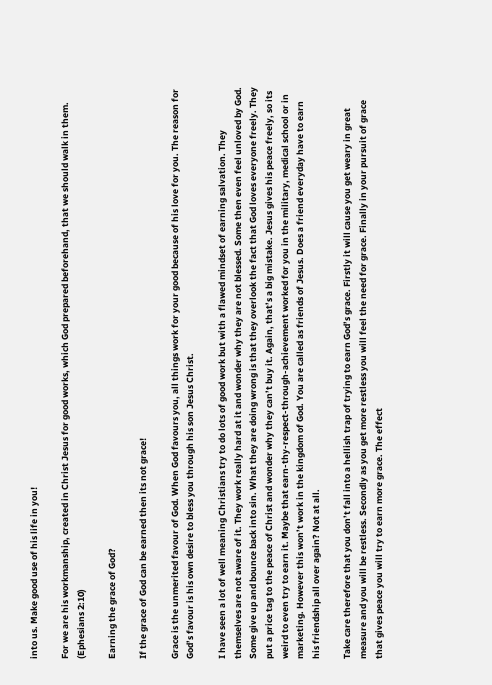into us. Make good use of his life in you!

For we are his workmanship, created in Christ Jesus for good works, which God prepared beforehand, that we should walk in them. (Ephesians 2:10)

Earning the grace of God?

If the grace of God can be earned then its not grace!

Grace is the unmerited favour of God. When God favours you, all things work for your good because of his love for you. The reason for God’s favour is his own desire to bless you through his son Jesus Christ.

I have seen a lot of well meaning Christians try to do lots of good work but with a flawed mindset of earning salvation. They themselves are not aware of it. They work really hard at it and wonder why they are not blessed. Some then even feel unloved by God. Some give up and bounce back into sin. What they are doing wrong is that they overlook the fact that God loves everyone freely. They put a price tag to the peace of Christ and wonder why they can’t buy it. Again, that’s a big mistake. Jesus gives his peace freely, so its weird to even try to earn it. Maybe that earn-thy-respect-through-achievement worked for you in the military, medical school or in marketing. However this won’t work in the kingdom of God. You are called as friends of Jesus. Does a friend everyday have to earn his friendship all over again? Not at all.

Take care therefore that you don’t fall into a hellish trap of trying to earn God’s grace. Firstly it will cause you get weary in great measure and you will be restless. Secondly as you get more restless you will feel the need for grace. Finally in your pursuit of grace that gives peace you will try to earn more grace. The effect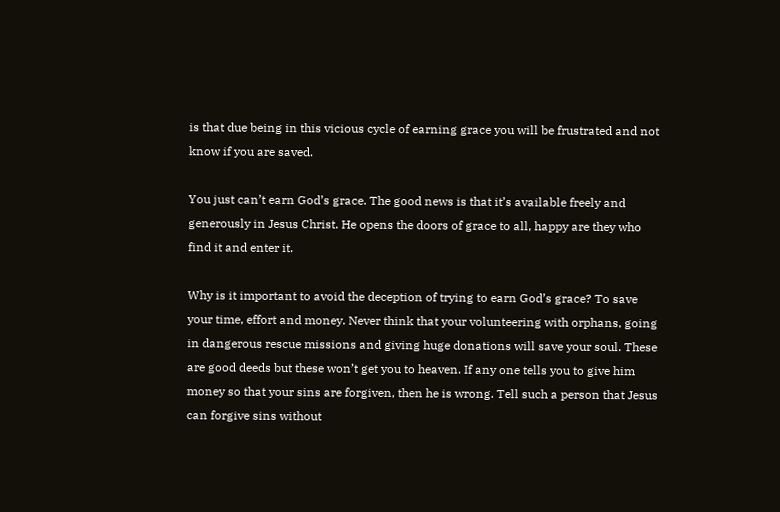is that due being in this vicious cycle of earning grace you will be frustrated and not know if you are saved.

You just can’t earn God’s grace. The good news is that it’s available freely and generously in Jesus Christ. He opens the doors of grace to all, happy are they who find it and enter it.

Why is it important to avoid the deception of trying to earn God’s grace? To save your time, effort and money. Never think that your volunteering with orphans, going in dangerous rescue missions and giving huge donations will save your soul. These are good deeds but these won’t get you to heaven. If any one tells you to give him money so that your sins are forgiven, then he is wrong. Tell such a person that Jesus can forgive sins without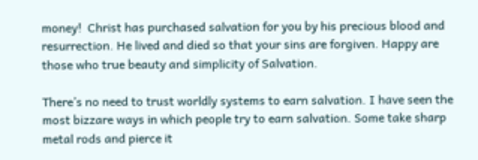money!  Christ has purchased salvation for you by his precious blood and resurrection. He lived and died so that your sins are forgiven. Happy are those who true beauty and simplicity of Salvation.

There’s no need to trust worldly systems to earn salvation. I have seen the most bizzare ways in which people try to earn salvation. Some take sharp metal rods and pierce it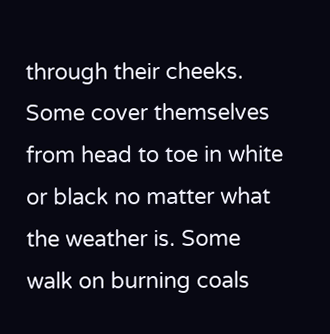through their cheeks. Some cover themselves from head to toe in white or black no matter what the weather is. Some walk on burning coals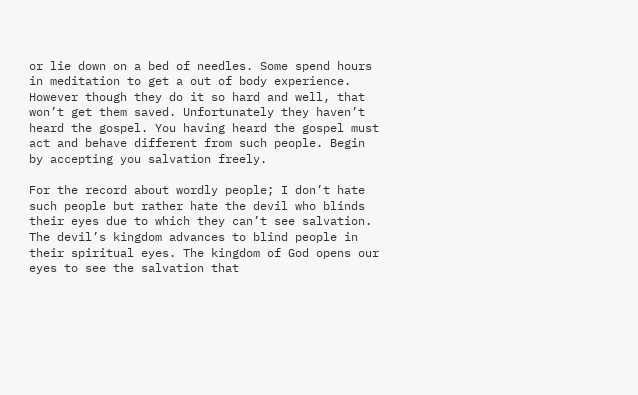or lie down on a bed of needles. Some spend hours in meditation to get a out of body experience. However though they do it so hard and well, that won’t get them saved. Unfortunately they haven’t heard the gospel. You having heard the gospel must act and behave different from such people. Begin by accepting you salvation freely.

For the record about wordly people; I don’t hate such people but rather hate the devil who blinds their eyes due to which they can’t see salvation. The devil’s kingdom advances to blind people in their spiritual eyes. The kingdom of God opens our eyes to see the salvation that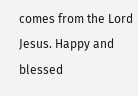comes from the Lord Jesus. Happy and blessed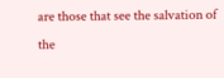are those that see the salvation of the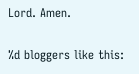Lord. Amen.

%d bloggers like this: